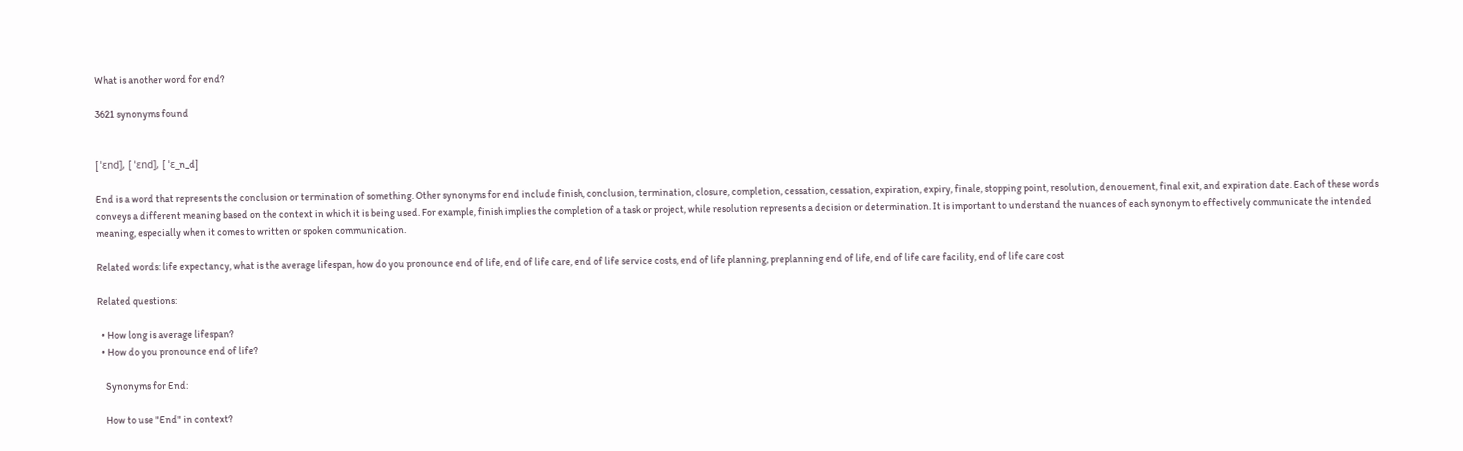What is another word for end?

3621 synonyms found


[ ˈɛnd], [ ˈɛnd], [ ˈɛ_n_d]

End is a word that represents the conclusion or termination of something. Other synonyms for end include finish, conclusion, termination, closure, completion, cessation, cessation, expiration, expiry, finale, stopping point, resolution, denouement, final exit, and expiration date. Each of these words conveys a different meaning based on the context in which it is being used. For example, finish implies the completion of a task or project, while resolution represents a decision or determination. It is important to understand the nuances of each synonym to effectively communicate the intended meaning, especially when it comes to written or spoken communication.

Related words: life expectancy, what is the average lifespan, how do you pronounce end of life, end of life care, end of life service costs, end of life planning, preplanning end of life, end of life care facility, end of life care cost

Related questions:

  • How long is average lifespan?
  • How do you pronounce end of life?

    Synonyms for End:

    How to use "End" in context?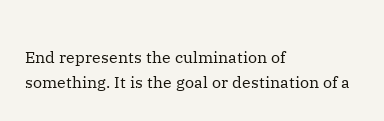End represents the culmination of something. It is the goal or destination of a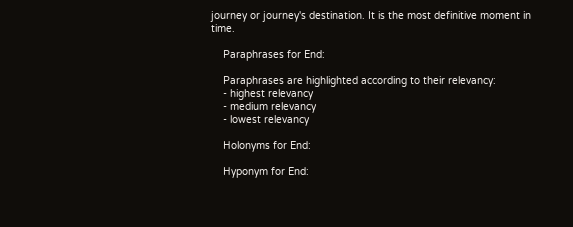journey or journey's destination. It is the most definitive moment in time.

    Paraphrases for End:

    Paraphrases are highlighted according to their relevancy:
    - highest relevancy
    - medium relevancy
    - lowest relevancy

    Holonyms for End:

    Hyponym for End: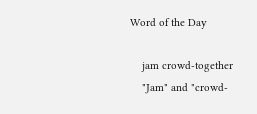Word of the Day

    jam crowd-together
    "Jam" and "crowd-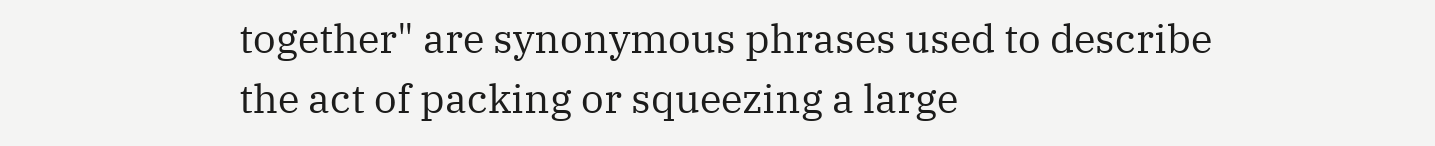together" are synonymous phrases used to describe the act of packing or squeezing a large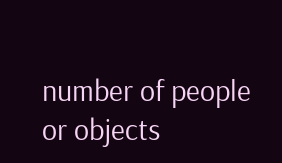number of people or objects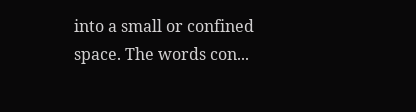into a small or confined space. The words con...